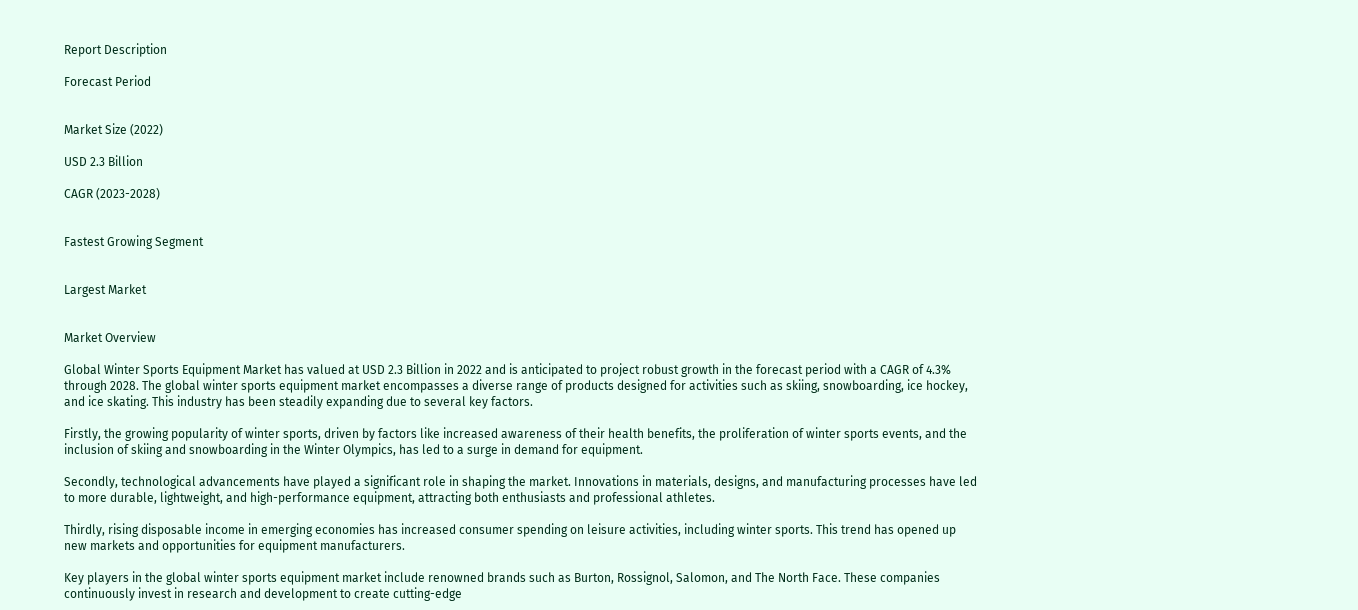Report Description

Forecast Period


Market Size (2022)

USD 2.3 Billion

CAGR (2023-2028)


Fastest Growing Segment


Largest Market


Market Overview

Global Winter Sports Equipment Market has valued at USD 2.3 Billion in 2022 and is anticipated to project robust growth in the forecast period with a CAGR of 4.3% through 2028. The global winter sports equipment market encompasses a diverse range of products designed for activities such as skiing, snowboarding, ice hockey, and ice skating. This industry has been steadily expanding due to several key factors.

Firstly, the growing popularity of winter sports, driven by factors like increased awareness of their health benefits, the proliferation of winter sports events, and the inclusion of skiing and snowboarding in the Winter Olympics, has led to a surge in demand for equipment.

Secondly, technological advancements have played a significant role in shaping the market. Innovations in materials, designs, and manufacturing processes have led to more durable, lightweight, and high-performance equipment, attracting both enthusiasts and professional athletes.

Thirdly, rising disposable income in emerging economies has increased consumer spending on leisure activities, including winter sports. This trend has opened up new markets and opportunities for equipment manufacturers.

Key players in the global winter sports equipment market include renowned brands such as Burton, Rossignol, Salomon, and The North Face. These companies continuously invest in research and development to create cutting-edge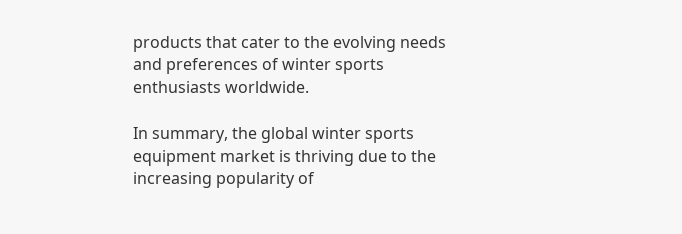products that cater to the evolving needs and preferences of winter sports enthusiasts worldwide.

In summary, the global winter sports equipment market is thriving due to the increasing popularity of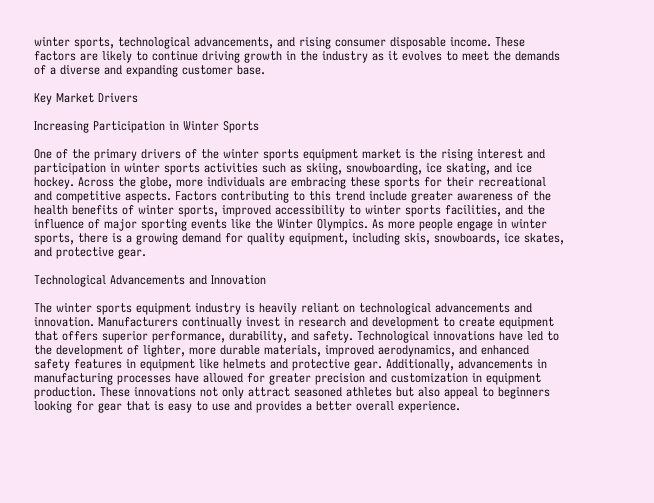winter sports, technological advancements, and rising consumer disposable income. These factors are likely to continue driving growth in the industry as it evolves to meet the demands of a diverse and expanding customer base.

Key Market Drivers

Increasing Participation in Winter Sports

One of the primary drivers of the winter sports equipment market is the rising interest and participation in winter sports activities such as skiing, snowboarding, ice skating, and ice hockey. Across the globe, more individuals are embracing these sports for their recreational and competitive aspects. Factors contributing to this trend include greater awareness of the health benefits of winter sports, improved accessibility to winter sports facilities, and the influence of major sporting events like the Winter Olympics. As more people engage in winter sports, there is a growing demand for quality equipment, including skis, snowboards, ice skates, and protective gear.

Technological Advancements and Innovation

The winter sports equipment industry is heavily reliant on technological advancements and innovation. Manufacturers continually invest in research and development to create equipment that offers superior performance, durability, and safety. Technological innovations have led to the development of lighter, more durable materials, improved aerodynamics, and enhanced safety features in equipment like helmets and protective gear. Additionally, advancements in manufacturing processes have allowed for greater precision and customization in equipment production. These innovations not only attract seasoned athletes but also appeal to beginners looking for gear that is easy to use and provides a better overall experience.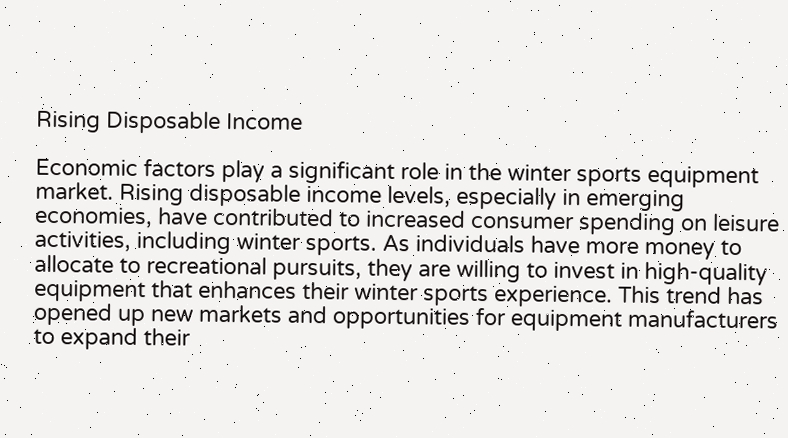Rising Disposable Income

Economic factors play a significant role in the winter sports equipment market. Rising disposable income levels, especially in emerging economies, have contributed to increased consumer spending on leisure activities, including winter sports. As individuals have more money to allocate to recreational pursuits, they are willing to invest in high-quality equipment that enhances their winter sports experience. This trend has opened up new markets and opportunities for equipment manufacturers to expand their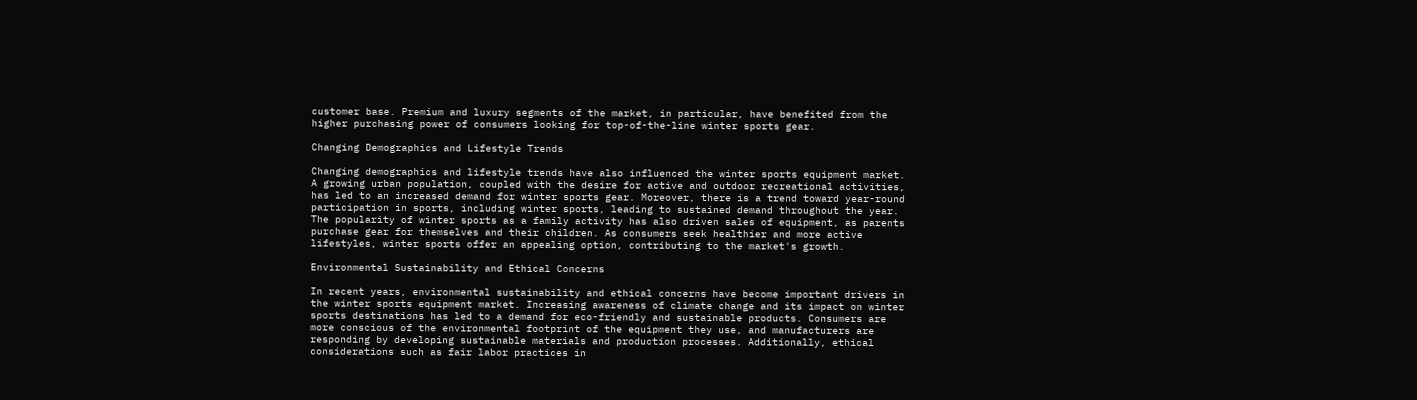customer base. Premium and luxury segments of the market, in particular, have benefited from the higher purchasing power of consumers looking for top-of-the-line winter sports gear.

Changing Demographics and Lifestyle Trends

Changing demographics and lifestyle trends have also influenced the winter sports equipment market. A growing urban population, coupled with the desire for active and outdoor recreational activities, has led to an increased demand for winter sports gear. Moreover, there is a trend toward year-round participation in sports, including winter sports, leading to sustained demand throughout the year. The popularity of winter sports as a family activity has also driven sales of equipment, as parents purchase gear for themselves and their children. As consumers seek healthier and more active lifestyles, winter sports offer an appealing option, contributing to the market's growth.

Environmental Sustainability and Ethical Concerns

In recent years, environmental sustainability and ethical concerns have become important drivers in the winter sports equipment market. Increasing awareness of climate change and its impact on winter sports destinations has led to a demand for eco-friendly and sustainable products. Consumers are more conscious of the environmental footprint of the equipment they use, and manufacturers are responding by developing sustainable materials and production processes. Additionally, ethical considerations such as fair labor practices in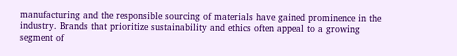manufacturing and the responsible sourcing of materials have gained prominence in the industry. Brands that prioritize sustainability and ethics often appeal to a growing segment of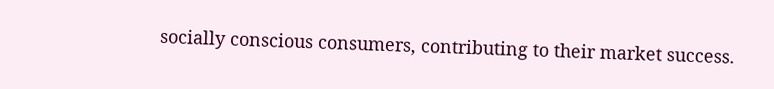socially conscious consumers, contributing to their market success.